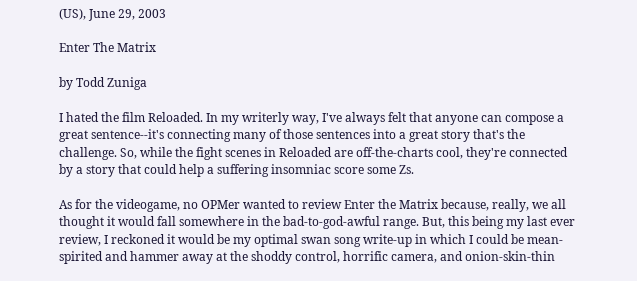(US), June 29, 2003

Enter The Matrix

by Todd Zuniga

I hated the film Reloaded. In my writerly way, I've always felt that anyone can compose a great sentence--it's connecting many of those sentences into a great story that's the challenge. So, while the fight scenes in Reloaded are off-the-charts cool, they're connected by a story that could help a suffering insomniac score some Zs.

As for the videogame, no OPMer wanted to review Enter the Matrix because, really, we all thought it would fall somewhere in the bad-to-god-awful range. But, this being my last ever review, I reckoned it would be my optimal swan song write-up in which I could be mean-spirited and hammer away at the shoddy control, horrific camera, and onion-skin-thin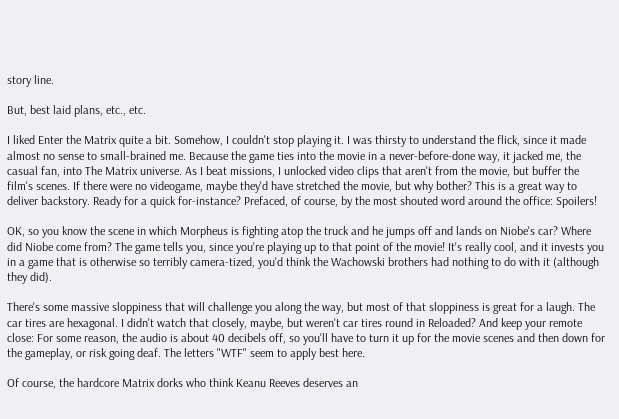story line.

But, best laid plans, etc., etc.

I liked Enter the Matrix quite a bit. Somehow, I couldn't stop playing it. I was thirsty to understand the flick, since it made almost no sense to small-brained me. Because the game ties into the movie in a never-before-done way, it jacked me, the casual fan, into The Matrix universe. As I beat missions, I unlocked video clips that aren't from the movie, but buffer the film's scenes. If there were no videogame, maybe they'd have stretched the movie, but why bother? This is a great way to deliver backstory. Ready for a quick for-instance? Prefaced, of course, by the most shouted word around the office: Spoilers!

OK, so you know the scene in which Morpheus is fighting atop the truck and he jumps off and lands on Niobe's car? Where did Niobe come from? The game tells you, since you're playing up to that point of the movie! It's really cool, and it invests you in a game that is otherwise so terribly camera-tized, you'd think the Wachowski brothers had nothing to do with it (although they did).

There's some massive sloppiness that will challenge you along the way, but most of that sloppiness is great for a laugh. The car tires are hexagonal. I didn't watch that closely, maybe, but weren't car tires round in Reloaded? And keep your remote close: For some reason, the audio is about 40 decibels off, so you'll have to turn it up for the movie scenes and then down for the gameplay, or risk going deaf. The letters "WTF" seem to apply best here.

Of course, the hardcore Matrix dorks who think Keanu Reeves deserves an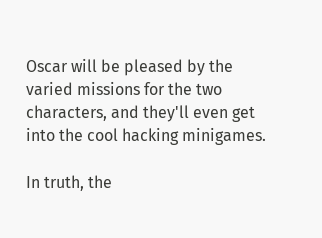Oscar will be pleased by the varied missions for the two characters, and they'll even get into the cool hacking minigames.

In truth, the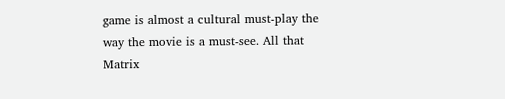game is almost a cultural must-play the way the movie is a must-see. All that Matrix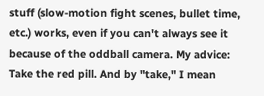stuff (slow-motion fight scenes, bullet time, etc.) works, even if you can't always see it because of the oddball camera. My advice: Take the red pill. And by "take," I mean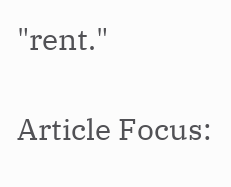"rent."

Article Focus: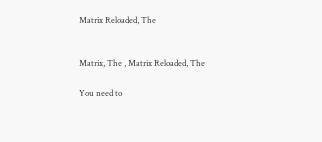Matrix Reloaded, The


Matrix, The , Matrix Reloaded, The

You need to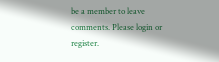be a member to leave comments. Please login or register.